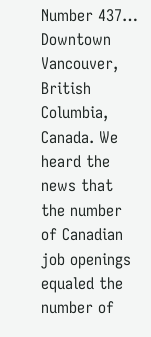Number 437… Downtown Vancouver, British Columbia, Canada. We heard the news that the number of Canadian job openings equaled the number of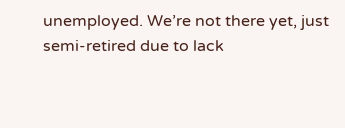unemployed. We’re not there yet, just semi-retired due to lack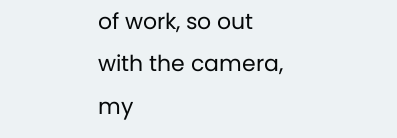of work, so out with the camera, my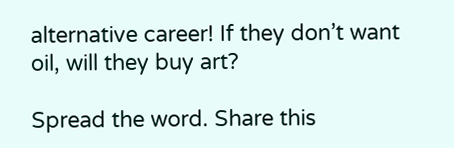alternative career! If they don’t want oil, will they buy art?

Spread the word. Share this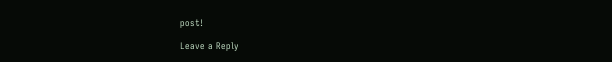post!

Leave a Reply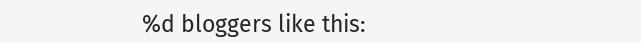%d bloggers like this: